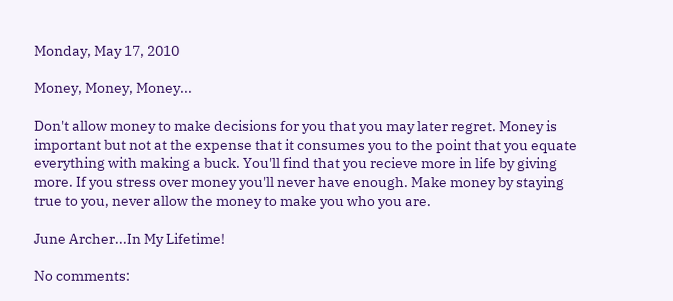Monday, May 17, 2010

Money, Money, Money...

Don't allow money to make decisions for you that you may later regret. Money is important but not at the expense that it consumes you to the point that you equate everything with making a buck. You'll find that you recieve more in life by giving more. If you stress over money you'll never have enough. Make money by staying true to you, never allow the money to make you who you are.

June Archer...In My Lifetime!

No comments: